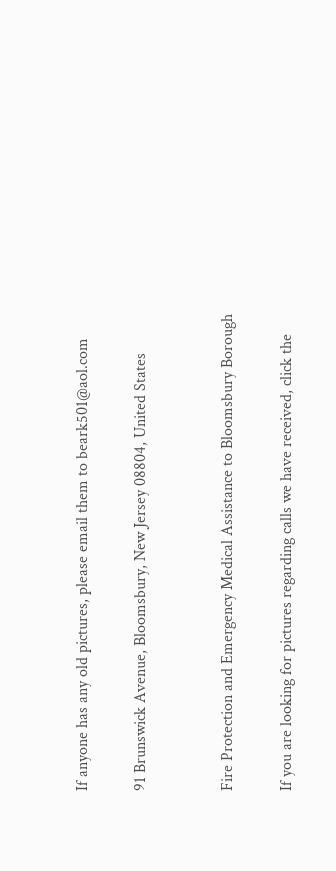If anyone has any old pictures, please email them to beark501@aol.com

91 Brunswick Avenue, Bloomsbury, New Jersey 08804, United States


Fire Protection and Emergency Medical Assistance to Bloomsbury Borough

If you are looking for pictures regarding calls we have received, click the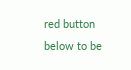red button below to be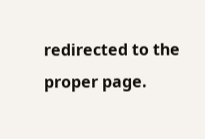redirected to the proper page.